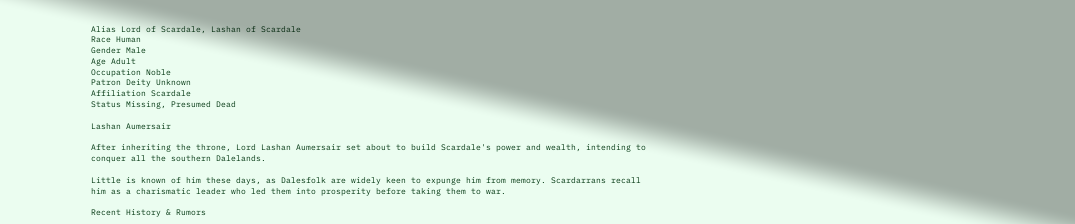Alias Lord of Scardale, Lashan of Scardale
Race Human
Gender Male
Age Adult
Occupation Noble
Patron Deity Unknown
Affiliation Scardale
Status Missing, Presumed Dead

Lashan Aumersair

After inheriting the throne, Lord Lashan Aumersair set about to build Scardale's power and wealth, intending to conquer all the southern Dalelands.

Little is known of him these days, as Dalesfolk are widely keen to expunge him from memory. Scardarrans recall him as a charismatic leader who led them into prosperity before taking them to war.

Recent History & Rumors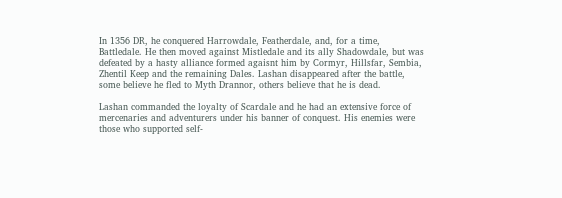In 1356 DR, he conquered Harrowdale, Featherdale, and, for a time, Battledale. He then moved against Mistledale and its ally Shadowdale, but was defeated by a hasty alliance formed agaisnt him by Cormyr, Hillsfar, Sembia, Zhentil Keep and the remaining Dales. Lashan disappeared after the battle, some believe he fled to Myth Drannor, others believe that he is dead.

Lashan commanded the loyalty of Scardale and he had an extensive force of mercenaries and adventurers under his banner of conquest. His enemies were those who supported self-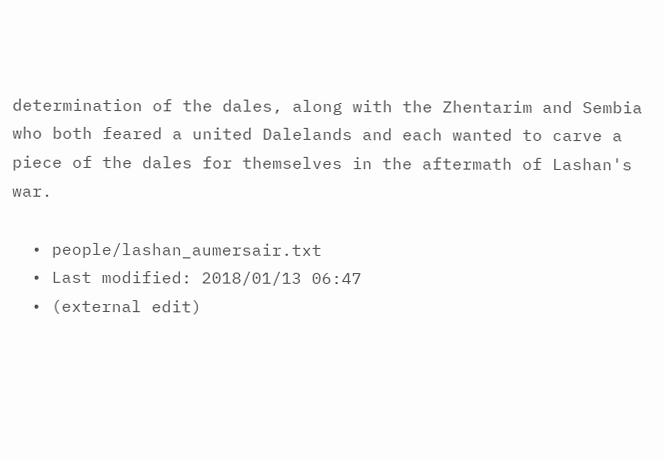determination of the dales, along with the Zhentarim and Sembia who both feared a united Dalelands and each wanted to carve a piece of the dales for themselves in the aftermath of Lashan's war.

  • people/lashan_aumersair.txt
  • Last modified: 2018/01/13 06:47
  • (external edit)